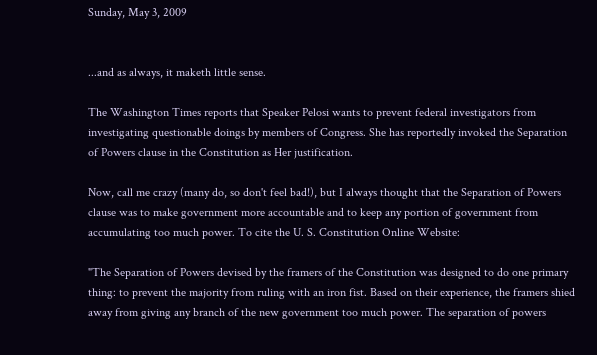Sunday, May 3, 2009


...and as always, it maketh little sense.

The Washington Times reports that Speaker Pelosi wants to prevent federal investigators from investigating questionable doings by members of Congress. She has reportedly invoked the Separation of Powers clause in the Constitution as Her justification.

Now, call me crazy (many do, so don't feel bad!), but I always thought that the Separation of Powers clause was to make government more accountable and to keep any portion of government from accumulating too much power. To cite the U. S. Constitution Online Website:

"The Separation of Powers devised by the framers of the Constitution was designed to do one primary thing: to prevent the majority from ruling with an iron fist. Based on their experience, the framers shied away from giving any branch of the new government too much power. The separation of powers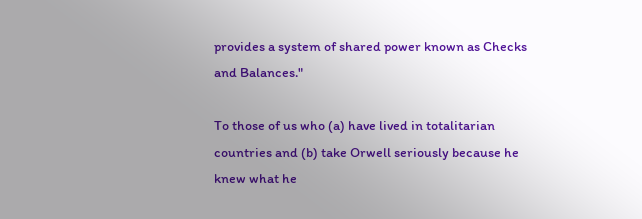provides a system of shared power known as Checks and Balances."

To those of us who (a) have lived in totalitarian countries and (b) take Orwell seriously because he knew what he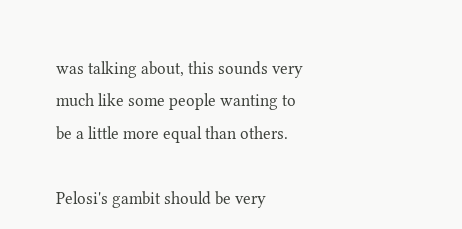was talking about, this sounds very much like some people wanting to be a little more equal than others.

Pelosi's gambit should be very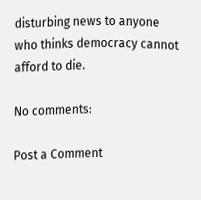disturbing news to anyone who thinks democracy cannot afford to die.

No comments:

Post a Comment